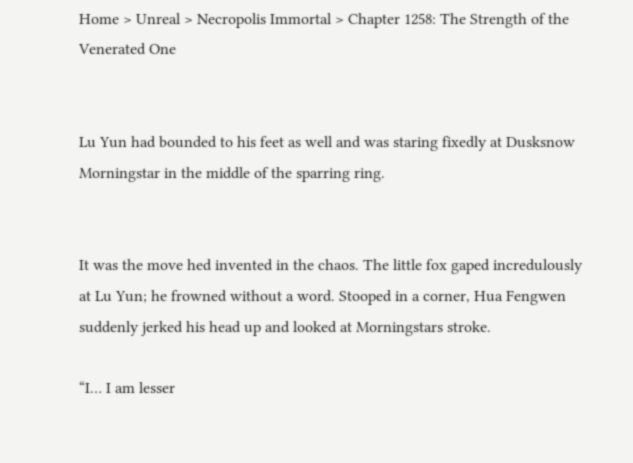Home > Unreal > Necropolis Immortal > Chapter 1258: The Strength of the Venerated One


Lu Yun had bounded to his feet as well and was staring fixedly at Dusksnow Morningstar in the middle of the sparring ring.


It was the move hed invented in the chaos. The little fox gaped incredulously at Lu Yun; he frowned without a word. Stooped in a corner, Hua Fengwen suddenly jerked his head up and looked at Morningstars stroke.

“I… I am lesser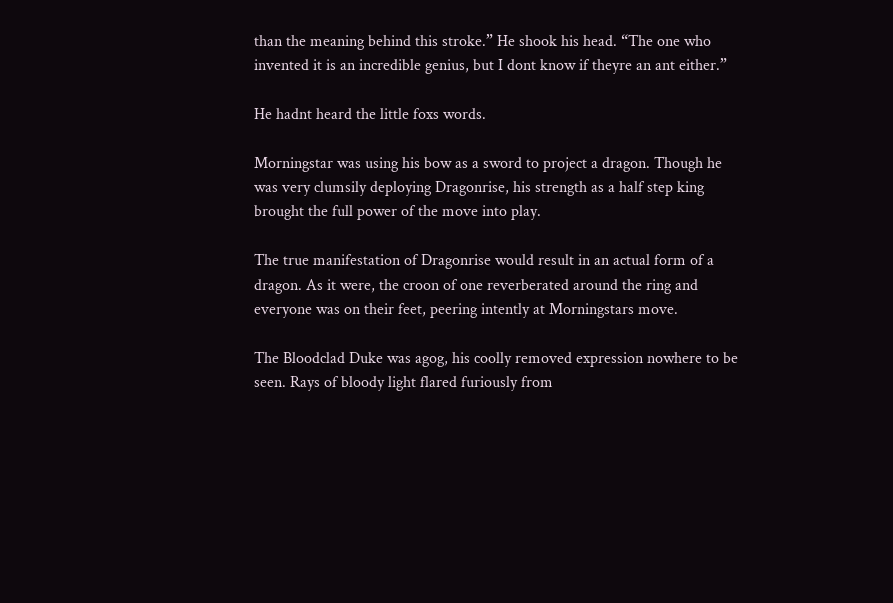than the meaning behind this stroke.” He shook his head. “The one who invented it is an incredible genius, but I dont know if theyre an ant either.”

He hadnt heard the little foxs words.

Morningstar was using his bow as a sword to project a dragon. Though he was very clumsily deploying Dragonrise, his strength as a half step king brought the full power of the move into play.

The true manifestation of Dragonrise would result in an actual form of a dragon. As it were, the croon of one reverberated around the ring and everyone was on their feet, peering intently at Morningstars move.

The Bloodclad Duke was agog, his coolly removed expression nowhere to be seen. Rays of bloody light flared furiously from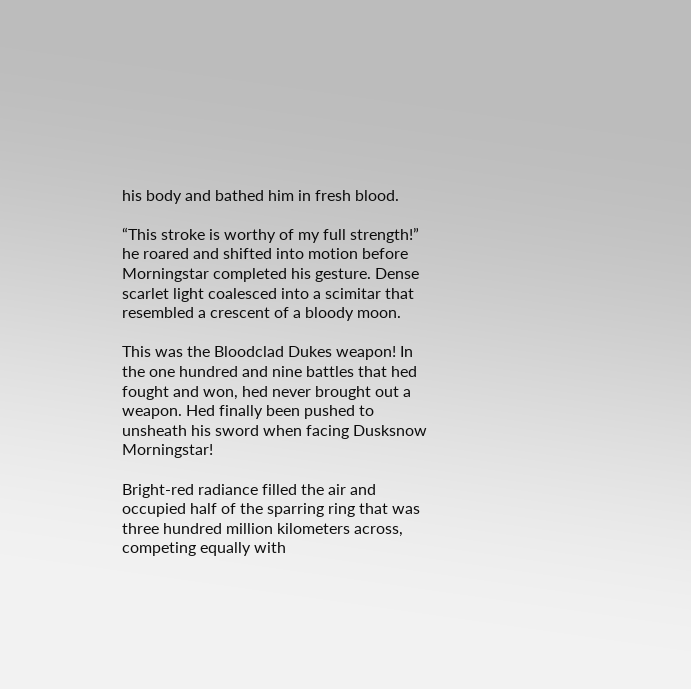his body and bathed him in fresh blood.

“This stroke is worthy of my full strength!” he roared and shifted into motion before Morningstar completed his gesture. Dense scarlet light coalesced into a scimitar that resembled a crescent of a bloody moon.

This was the Bloodclad Dukes weapon! In the one hundred and nine battles that hed fought and won, hed never brought out a weapon. Hed finally been pushed to unsheath his sword when facing Dusksnow Morningstar!

Bright-red radiance filled the air and occupied half of the sparring ring that was three hundred million kilometers across, competing equally with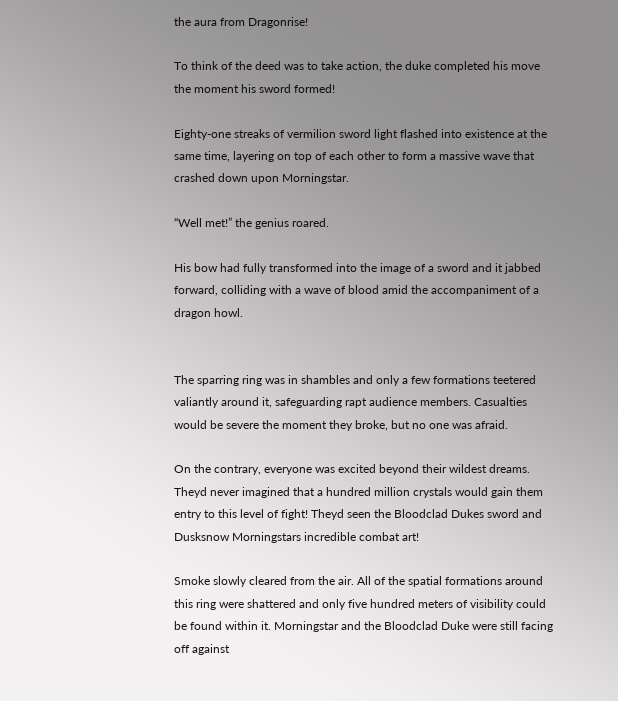the aura from Dragonrise!

To think of the deed was to take action, the duke completed his move the moment his sword formed!

Eighty-one streaks of vermilion sword light flashed into existence at the same time, layering on top of each other to form a massive wave that crashed down upon Morningstar.

“Well met!” the genius roared.

His bow had fully transformed into the image of a sword and it jabbed forward, colliding with a wave of blood amid the accompaniment of a dragon howl.


The sparring ring was in shambles and only a few formations teetered valiantly around it, safeguarding rapt audience members. Casualties would be severe the moment they broke, but no one was afraid.

On the contrary, everyone was excited beyond their wildest dreams. Theyd never imagined that a hundred million crystals would gain them entry to this level of fight! Theyd seen the Bloodclad Dukes sword and Dusksnow Morningstars incredible combat art!

Smoke slowly cleared from the air. All of the spatial formations around this ring were shattered and only five hundred meters of visibility could be found within it. Morningstar and the Bloodclad Duke were still facing off against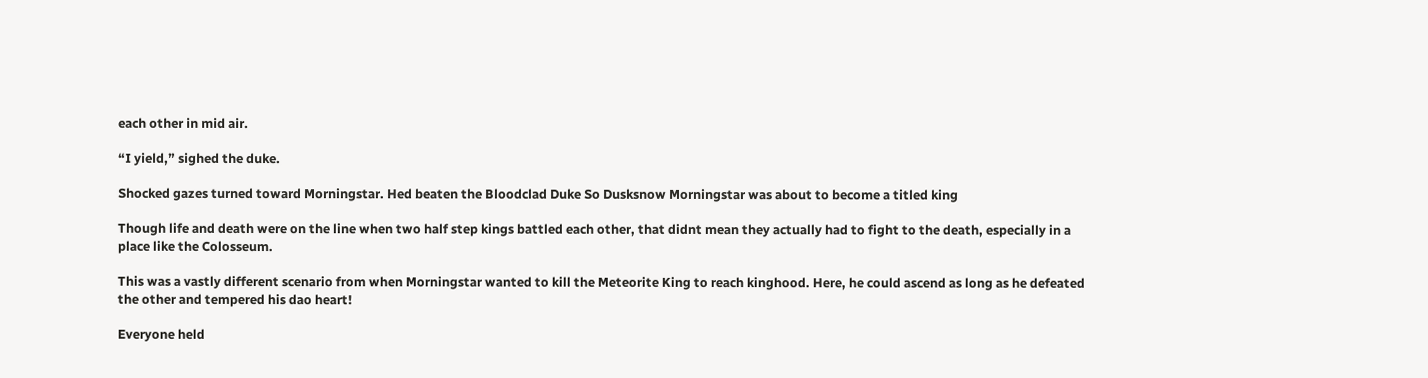each other in mid air.

“I yield,” sighed the duke.

Shocked gazes turned toward Morningstar. Hed beaten the Bloodclad Duke So Dusksnow Morningstar was about to become a titled king

Though life and death were on the line when two half step kings battled each other, that didnt mean they actually had to fight to the death, especially in a place like the Colosseum.

This was a vastly different scenario from when Morningstar wanted to kill the Meteorite King to reach kinghood. Here, he could ascend as long as he defeated the other and tempered his dao heart!

Everyone held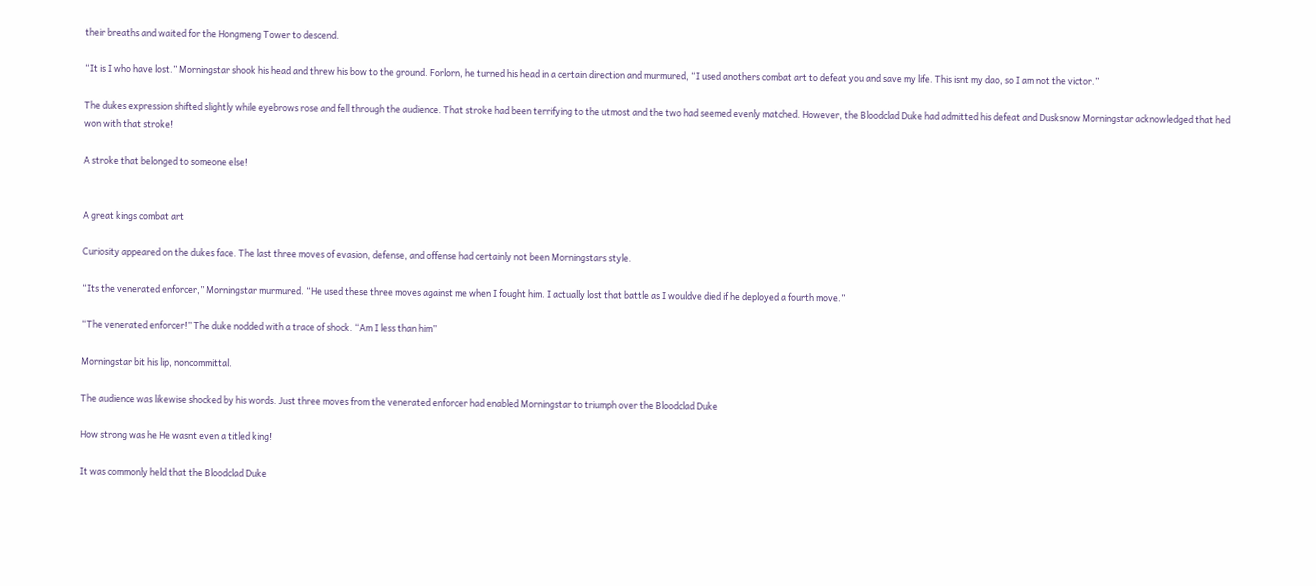their breaths and waited for the Hongmeng Tower to descend.

“It is I who have lost.” Morningstar shook his head and threw his bow to the ground. Forlorn, he turned his head in a certain direction and murmured, “I used anothers combat art to defeat you and save my life. This isnt my dao, so I am not the victor.”

The dukes expression shifted slightly while eyebrows rose and fell through the audience. That stroke had been terrifying to the utmost and the two had seemed evenly matched. However, the Bloodclad Duke had admitted his defeat and Dusksnow Morningstar acknowledged that hed won with that stroke!

A stroke that belonged to someone else!


A great kings combat art

Curiosity appeared on the dukes face. The last three moves of evasion, defense, and offense had certainly not been Morningstars style.

“Its the venerated enforcer,” Morningstar murmured. “He used these three moves against me when I fought him. I actually lost that battle as I wouldve died if he deployed a fourth move.”

“The venerated enforcer!” The duke nodded with a trace of shock. “Am I less than him”

Morningstar bit his lip, noncommittal.

The audience was likewise shocked by his words. Just three moves from the venerated enforcer had enabled Morningstar to triumph over the Bloodclad Duke

How strong was he He wasnt even a titled king!

It was commonly held that the Bloodclad Duke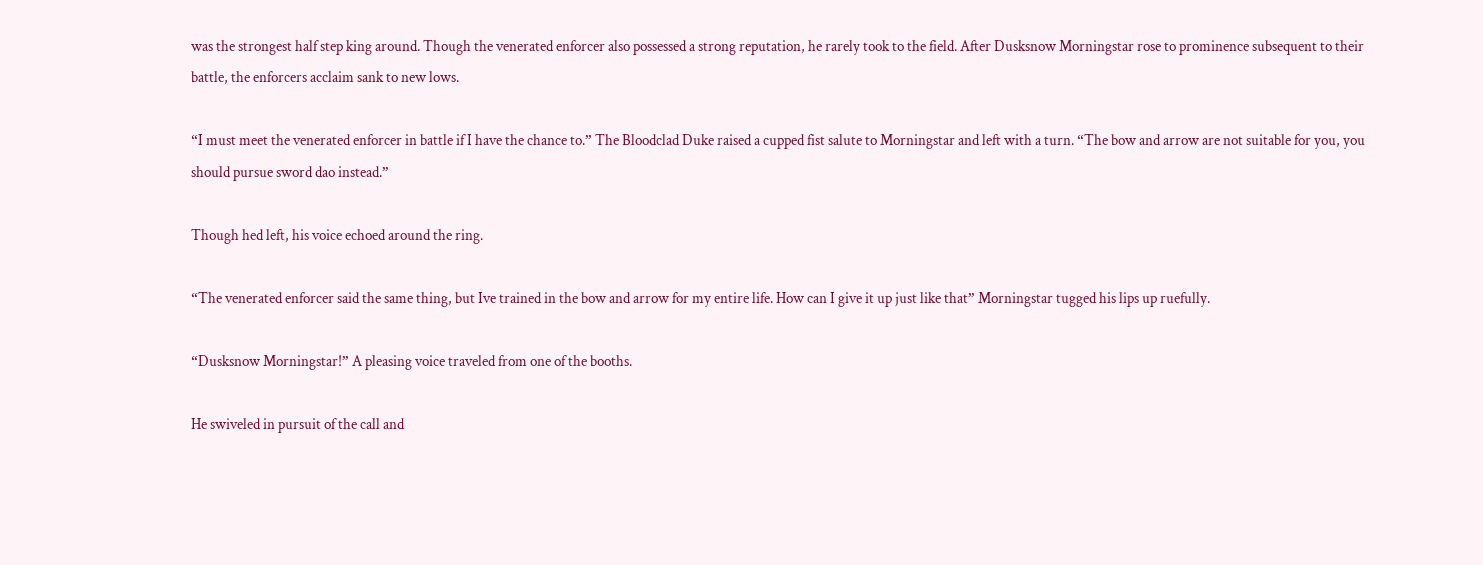was the strongest half step king around. Though the venerated enforcer also possessed a strong reputation, he rarely took to the field. After Dusksnow Morningstar rose to prominence subsequent to their battle, the enforcers acclaim sank to new lows.

“I must meet the venerated enforcer in battle if I have the chance to.” The Bloodclad Duke raised a cupped fist salute to Morningstar and left with a turn. “The bow and arrow are not suitable for you, you should pursue sword dao instead.”

Though hed left, his voice echoed around the ring.

“The venerated enforcer said the same thing, but Ive trained in the bow and arrow for my entire life. How can I give it up just like that” Morningstar tugged his lips up ruefully.

“Dusksnow Morningstar!” A pleasing voice traveled from one of the booths.

He swiveled in pursuit of the call and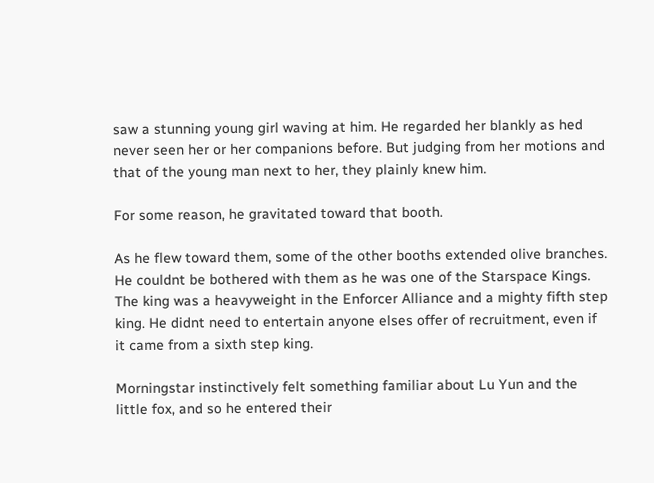saw a stunning young girl waving at him. He regarded her blankly as hed never seen her or her companions before. But judging from her motions and that of the young man next to her, they plainly knew him.

For some reason, he gravitated toward that booth.

As he flew toward them, some of the other booths extended olive branches. He couldnt be bothered with them as he was one of the Starspace Kings. The king was a heavyweight in the Enforcer Alliance and a mighty fifth step king. He didnt need to entertain anyone elses offer of recruitment, even if it came from a sixth step king.

Morningstar instinctively felt something familiar about Lu Yun and the little fox, and so he entered their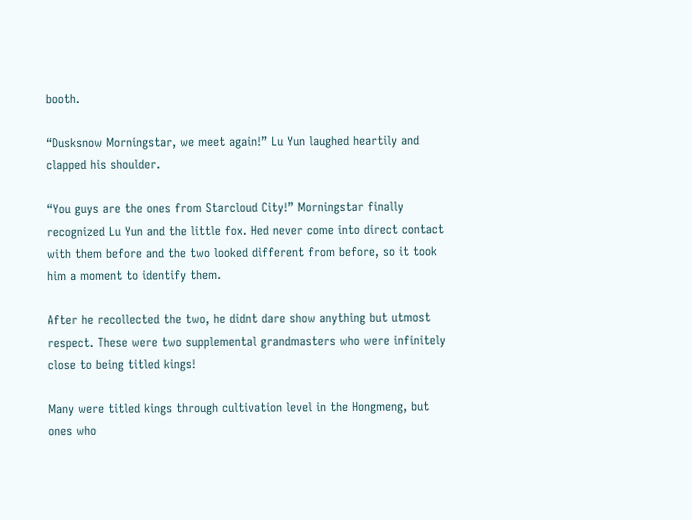booth.

“Dusksnow Morningstar, we meet again!” Lu Yun laughed heartily and clapped his shoulder.

“You guys are the ones from Starcloud City!” Morningstar finally recognized Lu Yun and the little fox. Hed never come into direct contact with them before and the two looked different from before, so it took him a moment to identify them.

After he recollected the two, he didnt dare show anything but utmost respect. These were two supplemental grandmasters who were infinitely close to being titled kings!

Many were titled kings through cultivation level in the Hongmeng, but ones who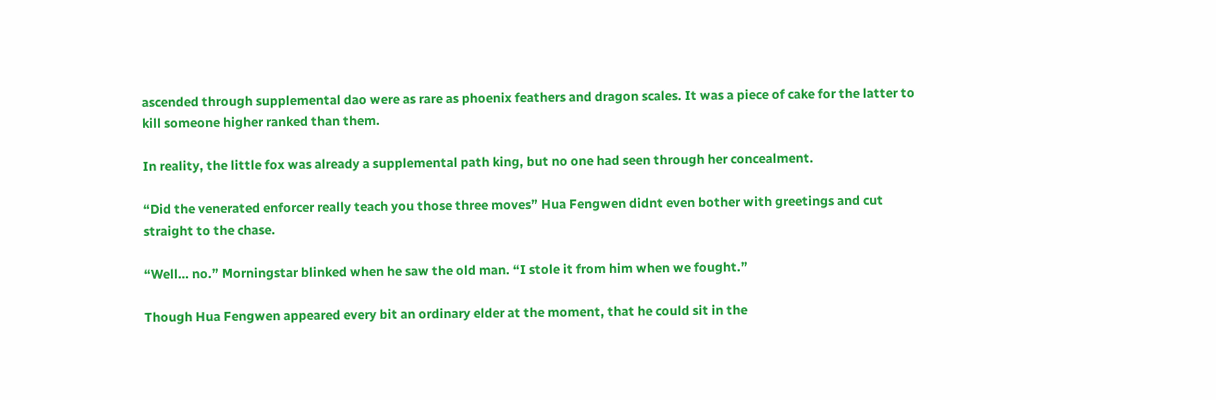ascended through supplemental dao were as rare as phoenix feathers and dragon scales. It was a piece of cake for the latter to kill someone higher ranked than them.

In reality, the little fox was already a supplemental path king, but no one had seen through her concealment.

“Did the venerated enforcer really teach you those three moves” Hua Fengwen didnt even bother with greetings and cut straight to the chase.

“Well… no.” Morningstar blinked when he saw the old man. “I stole it from him when we fought.”

Though Hua Fengwen appeared every bit an ordinary elder at the moment, that he could sit in the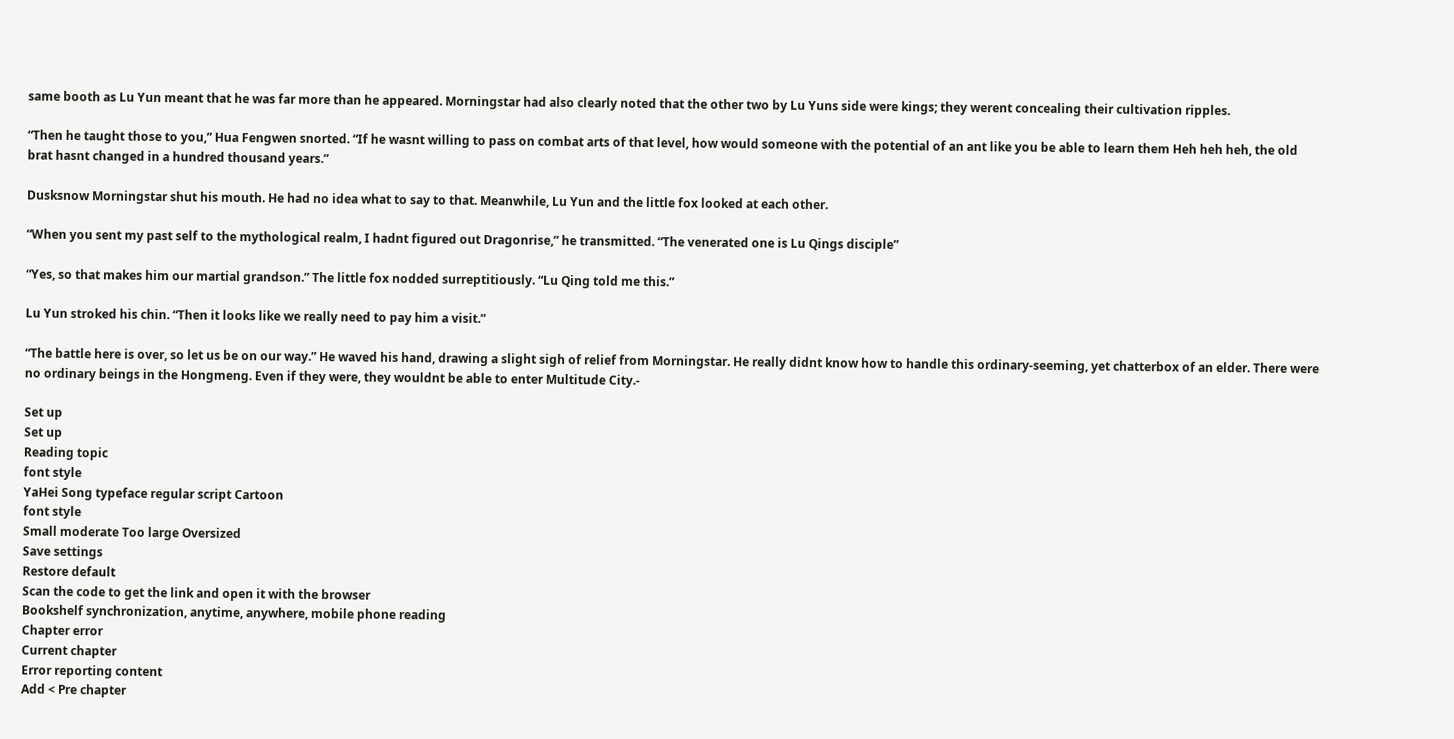same booth as Lu Yun meant that he was far more than he appeared. Morningstar had also clearly noted that the other two by Lu Yuns side were kings; they werent concealing their cultivation ripples.

“Then he taught those to you,” Hua Fengwen snorted. “If he wasnt willing to pass on combat arts of that level, how would someone with the potential of an ant like you be able to learn them Heh heh heh, the old brat hasnt changed in a hundred thousand years.”

Dusksnow Morningstar shut his mouth. He had no idea what to say to that. Meanwhile, Lu Yun and the little fox looked at each other.

“When you sent my past self to the mythological realm, I hadnt figured out Dragonrise,” he transmitted. “The venerated one is Lu Qings disciple”

“Yes, so that makes him our martial grandson.” The little fox nodded surreptitiously. “Lu Qing told me this.”

Lu Yun stroked his chin. “Then it looks like we really need to pay him a visit.”

“The battle here is over, so let us be on our way.” He waved his hand, drawing a slight sigh of relief from Morningstar. He really didnt know how to handle this ordinary-seeming, yet chatterbox of an elder. There were no ordinary beings in the Hongmeng. Even if they were, they wouldnt be able to enter Multitude City.-

Set up
Set up
Reading topic
font style
YaHei Song typeface regular script Cartoon
font style
Small moderate Too large Oversized
Save settings
Restore default
Scan the code to get the link and open it with the browser
Bookshelf synchronization, anytime, anywhere, mobile phone reading
Chapter error
Current chapter
Error reporting content
Add < Pre chapter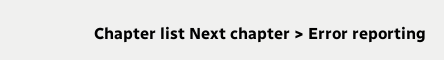Chapter list Next chapter > Error reporting